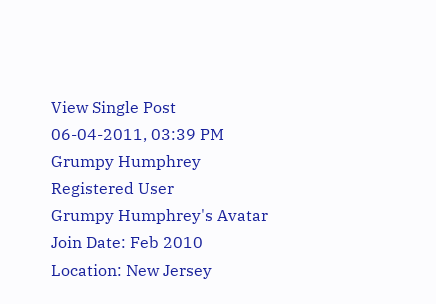View Single Post
06-04-2011, 03:39 PM
Grumpy Humphrey
Registered User
Grumpy Humphrey's Avatar
Join Date: Feb 2010
Location: New Jersey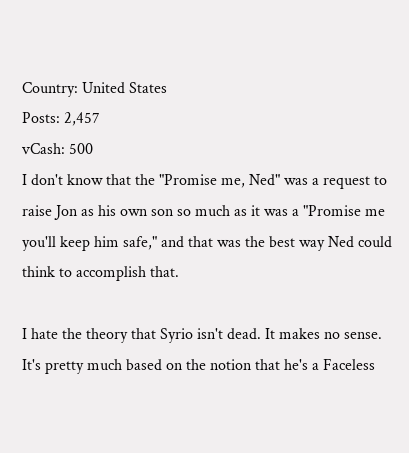Country: United States
Posts: 2,457
vCash: 500
I don't know that the "Promise me, Ned" was a request to raise Jon as his own son so much as it was a "Promise me you'll keep him safe," and that was the best way Ned could think to accomplish that.

I hate the theory that Syrio isn't dead. It makes no sense. It's pretty much based on the notion that he's a Faceless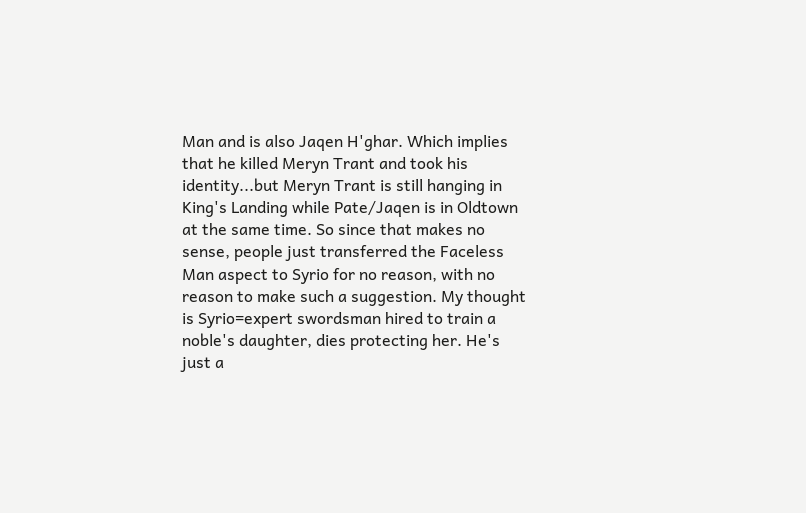Man and is also Jaqen H'ghar. Which implies that he killed Meryn Trant and took his identity...but Meryn Trant is still hanging in King's Landing while Pate/Jaqen is in Oldtown at the same time. So since that makes no sense, people just transferred the Faceless Man aspect to Syrio for no reason, with no reason to make such a suggestion. My thought is Syrio=expert swordsman hired to train a noble's daughter, dies protecting her. He's just a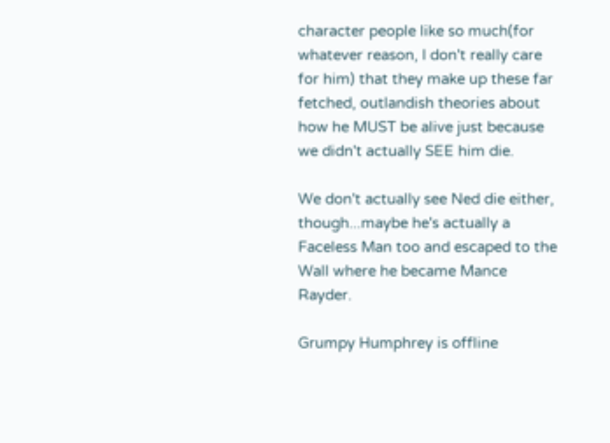character people like so much(for whatever reason, I don't really care for him) that they make up these far fetched, outlandish theories about how he MUST be alive just because we didn't actually SEE him die.

We don't actually see Ned die either, though...maybe he's actually a Faceless Man too and escaped to the Wall where he became Mance Rayder.

Grumpy Humphrey is offline